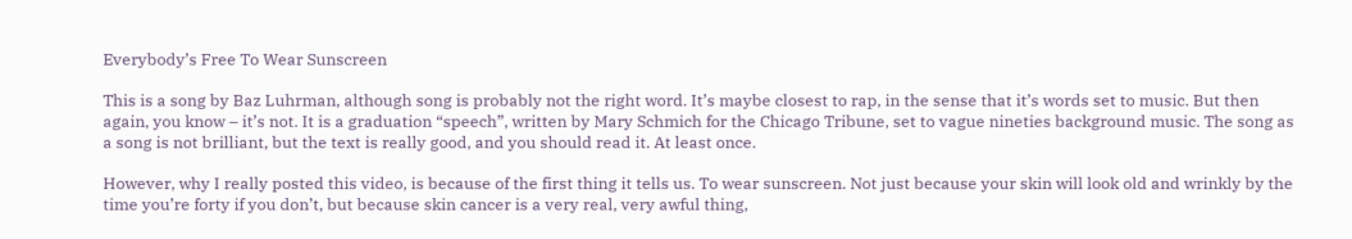Everybody’s Free To Wear Sunscreen

This is a song by Baz Luhrman, although song is probably not the right word. It’s maybe closest to rap, in the sense that it’s words set to music. But then again, you know – it’s not. It is a graduation “speech”, written by Mary Schmich for the Chicago Tribune, set to vague nineties background music. The song as a song is not brilliant, but the text is really good, and you should read it. At least once.

However, why I really posted this video, is because of the first thing it tells us. To wear sunscreen. Not just because your skin will look old and wrinkly by the time you’re forty if you don’t, but because skin cancer is a very real, very awful thing,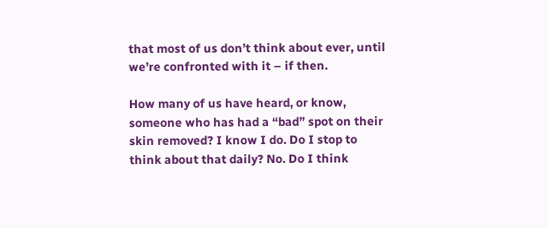that most of us don’t think about ever, until we’re confronted with it – if then.

How many of us have heard, or know, someone who has had a “bad” spot on their skin removed? I know I do. Do I stop to think about that daily? No. Do I think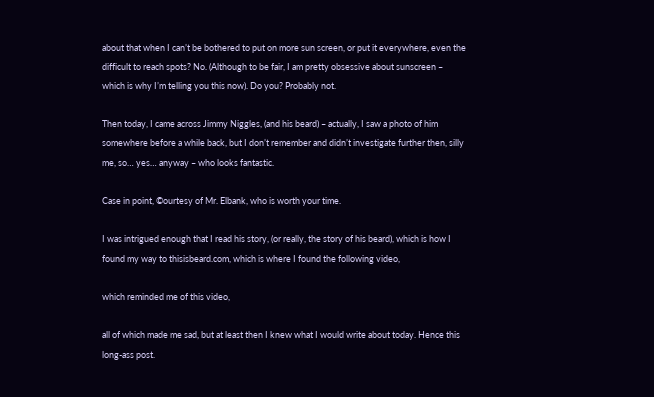about that when I can’t be bothered to put on more sun screen, or put it everywhere, even the difficult to reach spots? No. (Although to be fair, I am pretty obsessive about sunscreen – which is why I’m telling you this now). Do you? Probably not.

Then today, I came across Jimmy Niggles, (and his beard) – actually, I saw a photo of him somewhere before a while back, but I don’t remember and didn’t investigate further then, silly me, so… yes… anyway – who looks fantastic.

Case in point, ©ourtesy of Mr. Elbank, who is worth your time.

I was intrigued enough that I read his story, (or really, the story of his beard), which is how I found my way to thisisbeard.com, which is where I found the following video,

which reminded me of this video,

all of which made me sad, but at least then I knew what I would write about today. Hence this long-ass post.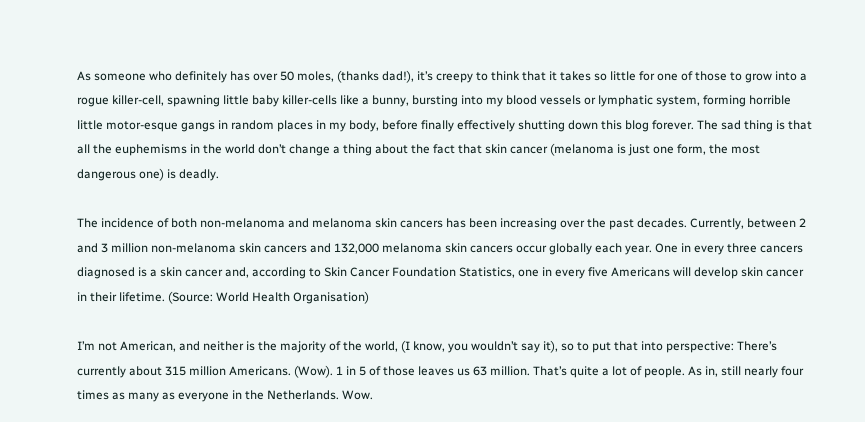As someone who definitely has over 50 moles, (thanks dad!), it’s creepy to think that it takes so little for one of those to grow into a rogue killer-cell, spawning little baby killer-cells like a bunny, bursting into my blood vessels or lymphatic system, forming horrible little motor-esque gangs in random places in my body, before finally effectively shutting down this blog forever. The sad thing is that all the euphemisms in the world don’t change a thing about the fact that skin cancer (melanoma is just one form, the most dangerous one) is deadly.

The incidence of both non-melanoma and melanoma skin cancers has been increasing over the past decades. Currently, between 2 and 3 million non-melanoma skin cancers and 132,000 melanoma skin cancers occur globally each year. One in every three cancers diagnosed is a skin cancer and, according to Skin Cancer Foundation Statistics, one in every five Americans will develop skin cancer in their lifetime. (Source: World Health Organisation)

I’m not American, and neither is the majority of the world, (I know, you wouldn’t say it), so to put that into perspective: There’s currently about 315 million Americans. (Wow). 1 in 5 of those leaves us 63 million. That’s quite a lot of people. As in, still nearly four times as many as everyone in the Netherlands. Wow.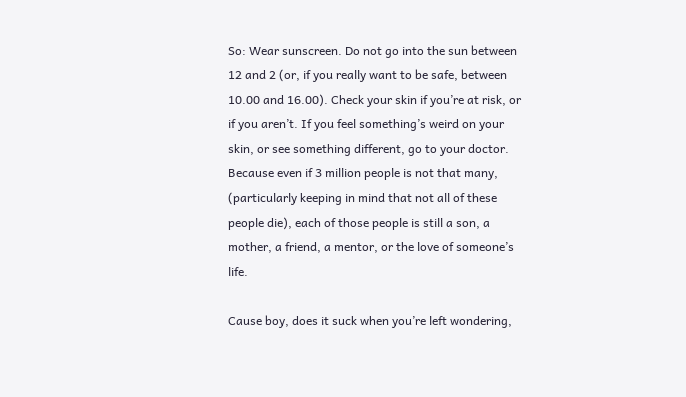So: Wear sunscreen. Do not go into the sun between 12 and 2 (or, if you really want to be safe, between 10.00 and 16.00). Check your skin if you’re at risk, or if you aren’t. If you feel something’s weird on your skin, or see something different, go to your doctor. Because even if 3 million people is not that many, (particularly keeping in mind that not all of these people die), each of those people is still a son, a mother, a friend, a mentor, or the love of someone’s life.

Cause boy, does it suck when you’re left wondering,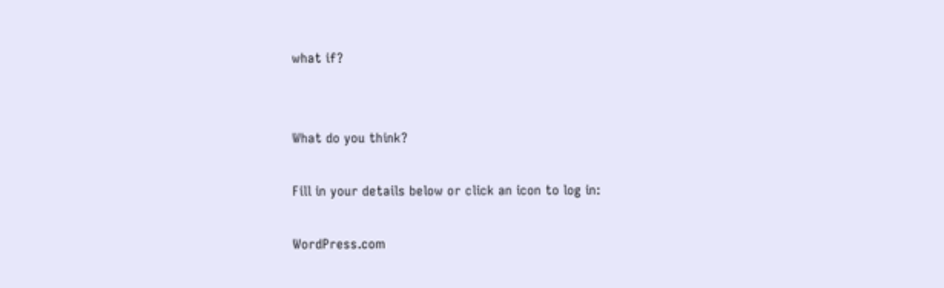what if?


What do you think?

Fill in your details below or click an icon to log in:

WordPress.com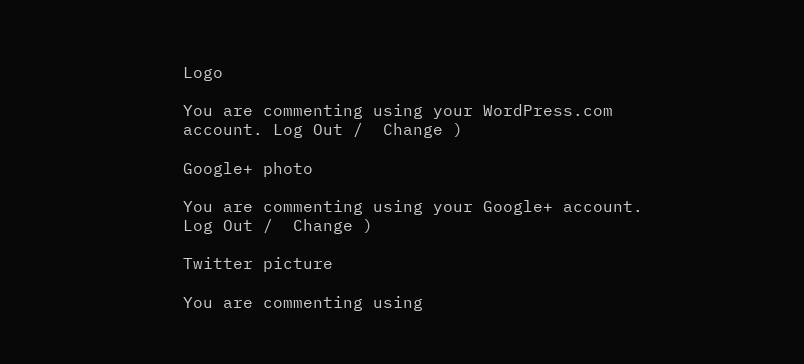Logo

You are commenting using your WordPress.com account. Log Out /  Change )

Google+ photo

You are commenting using your Google+ account. Log Out /  Change )

Twitter picture

You are commenting using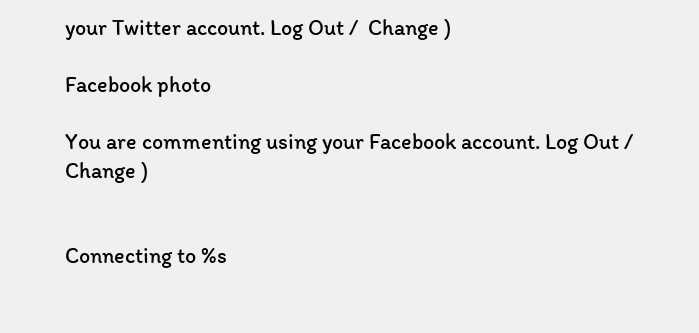your Twitter account. Log Out /  Change )

Facebook photo

You are commenting using your Facebook account. Log Out /  Change )


Connecting to %s